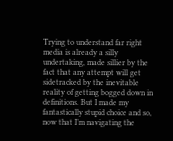Trying to understand far right media is already a silly undertaking, made sillier by the fact that any attempt will get sidetracked by the inevitable reality of getting bogged down in definitions. But I made my fantastically stupid choice and so, now that I’m navigating the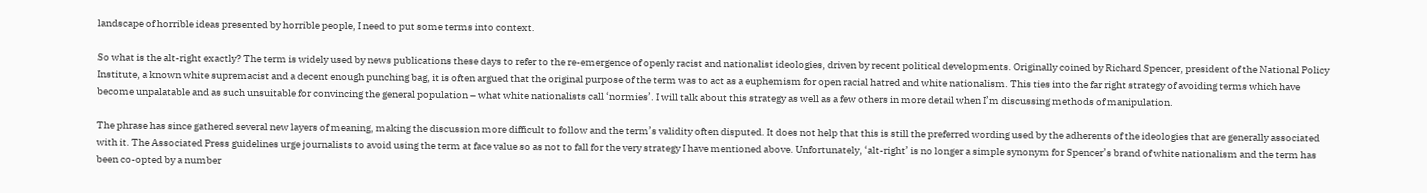landscape of horrible ideas presented by horrible people, I need to put some terms into context.

So what is the alt-right exactly? The term is widely used by news publications these days to refer to the re-emergence of openly racist and nationalist ideologies, driven by recent political developments. Originally coined by Richard Spencer, president of the National Policy Institute, a known white supremacist and a decent enough punching bag, it is often argued that the original purpose of the term was to act as a euphemism for open racial hatred and white nationalism. This ties into the far right strategy of avoiding terms which have become unpalatable and as such unsuitable for convincing the general population – what white nationalists call ‘normies’. I will talk about this strategy as well as a few others in more detail when I’m discussing methods of manipulation.

The phrase has since gathered several new layers of meaning, making the discussion more difficult to follow and the term’s validity often disputed. It does not help that this is still the preferred wording used by the adherents of the ideologies that are generally associated with it. The Associated Press guidelines urge journalists to avoid using the term at face value so as not to fall for the very strategy I have mentioned above. Unfortunately, ‘alt-right’ is no longer a simple synonym for Spencer’s brand of white nationalism and the term has been co-opted by a number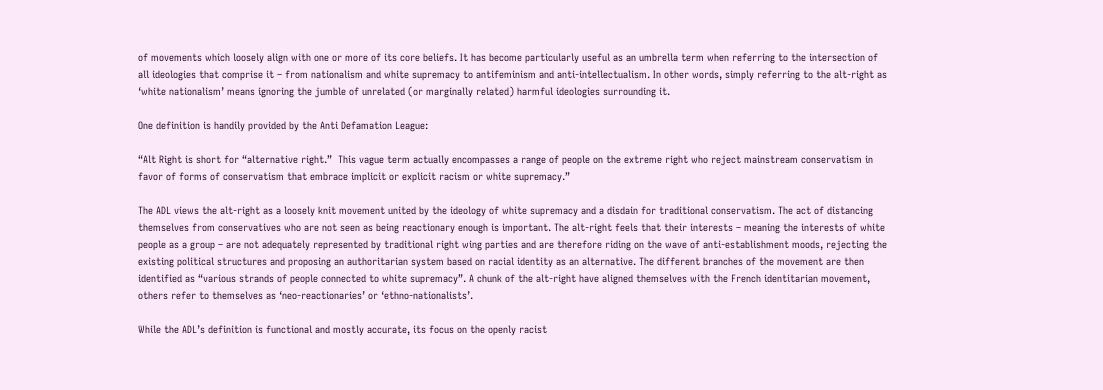of movements which loosely align with one or more of its core beliefs. It has become particularly useful as an umbrella term when referring to the intersection of all ideologies that comprise it – from nationalism and white supremacy to antifeminism and anti-intellectualism. In other words, simply referring to the alt-right as ‘white nationalism’ means ignoring the jumble of unrelated (or marginally related) harmful ideologies surrounding it.

One definition is handily provided by the Anti Defamation League:

“Alt Right is short for “alternative right.”  This vague term actually encompasses a range of people on the extreme right who reject mainstream conservatism in favor of forms of conservatism that embrace implicit or explicit racism or white supremacy.”

The ADL views the alt-right as a loosely knit movement united by the ideology of white supremacy and a disdain for traditional conservatism. The act of distancing themselves from conservatives who are not seen as being reactionary enough is important. The alt-right feels that their interests – meaning the interests of white people as a group – are not adequately represented by traditional right wing parties and are therefore riding on the wave of anti-establishment moods, rejecting the existing political structures and proposing an authoritarian system based on racial identity as an alternative. The different branches of the movement are then identified as “various strands of people connected to white supremacy”. A chunk of the alt-right have aligned themselves with the French identitarian movement, others refer to themselves as ‘neo-reactionaries’ or ‘ethno-nationalists’.

While the ADL’s definition is functional and mostly accurate, its focus on the openly racist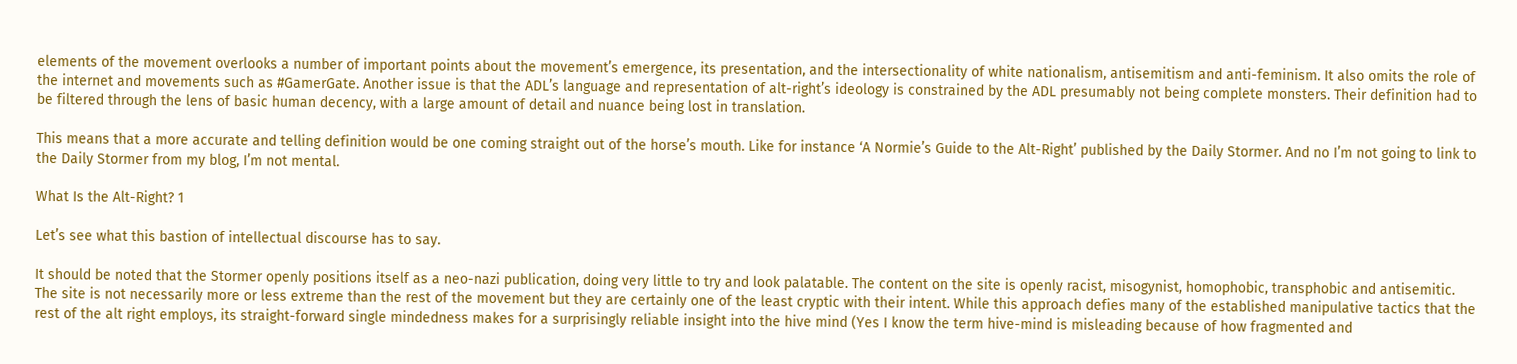elements of the movement overlooks a number of important points about the movement’s emergence, its presentation, and the intersectionality of white nationalism, antisemitism and anti-feminism. It also omits the role of the internet and movements such as #GamerGate. Another issue is that the ADL’s language and representation of alt-right’s ideology is constrained by the ADL presumably not being complete monsters. Their definition had to be filtered through the lens of basic human decency, with a large amount of detail and nuance being lost in translation.

This means that a more accurate and telling definition would be one coming straight out of the horse’s mouth. Like for instance ‘A Normie’s Guide to the Alt-Right’ published by the Daily Stormer. And no I’m not going to link to the Daily Stormer from my blog, I’m not mental.

What Is the Alt-Right? 1

Let’s see what this bastion of intellectual discourse has to say.

It should be noted that the Stormer openly positions itself as a neo-nazi publication, doing very little to try and look palatable. The content on the site is openly racist, misogynist, homophobic, transphobic and antisemitic. The site is not necessarily more or less extreme than the rest of the movement but they are certainly one of the least cryptic with their intent. While this approach defies many of the established manipulative tactics that the rest of the alt right employs, its straight-forward single mindedness makes for a surprisingly reliable insight into the hive mind (Yes I know the term hive-mind is misleading because of how fragmented and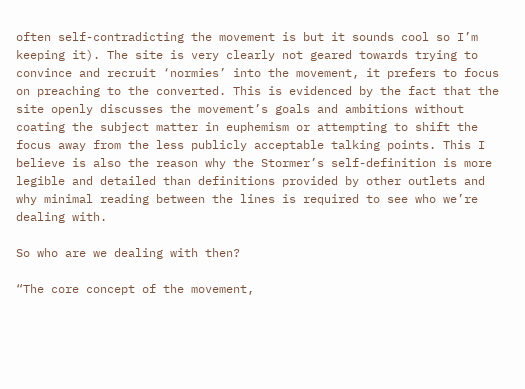often self-contradicting the movement is but it sounds cool so I’m keeping it). The site is very clearly not geared towards trying to convince and recruit ‘normies’ into the movement, it prefers to focus on preaching to the converted. This is evidenced by the fact that the site openly discusses the movement’s goals and ambitions without coating the subject matter in euphemism or attempting to shift the focus away from the less publicly acceptable talking points. This I believe is also the reason why the Stormer’s self-definition is more legible and detailed than definitions provided by other outlets and why minimal reading between the lines is required to see who we’re dealing with.

So who are we dealing with then?

“The core concept of the movement,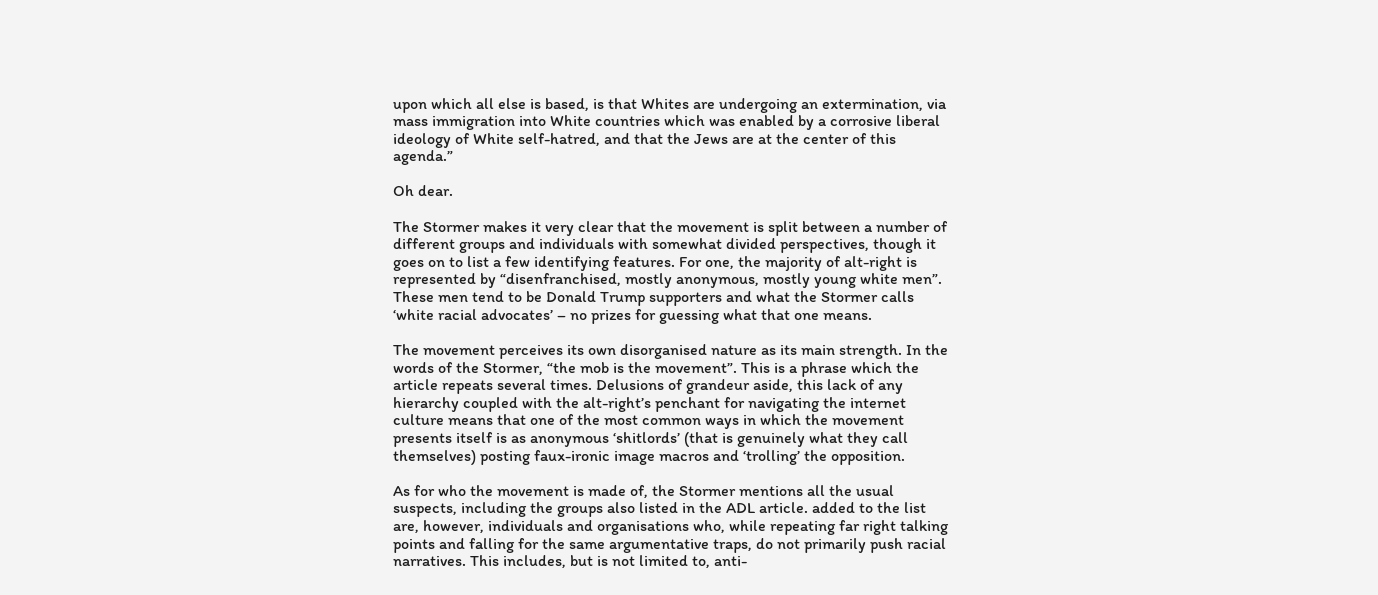upon which all else is based, is that Whites are undergoing an extermination, via mass immigration into White countries which was enabled by a corrosive liberal ideology of White self-hatred, and that the Jews are at the center of this agenda.”

Oh dear.

The Stormer makes it very clear that the movement is split between a number of different groups and individuals with somewhat divided perspectives, though it goes on to list a few identifying features. For one, the majority of alt-right is represented by “disenfranchised, mostly anonymous, mostly young white men”. These men tend to be Donald Trump supporters and what the Stormer calls ‘white racial advocates’ – no prizes for guessing what that one means.

The movement perceives its own disorganised nature as its main strength. In the words of the Stormer, “the mob is the movement”. This is a phrase which the article repeats several times. Delusions of grandeur aside, this lack of any hierarchy coupled with the alt-right’s penchant for navigating the internet culture means that one of the most common ways in which the movement presents itself is as anonymous ‘shitlords’ (that is genuinely what they call themselves) posting faux-ironic image macros and ‘trolling’ the opposition.

As for who the movement is made of, the Stormer mentions all the usual suspects, including the groups also listed in the ADL article. added to the list are, however, individuals and organisations who, while repeating far right talking points and falling for the same argumentative traps, do not primarily push racial narratives. This includes, but is not limited to, anti-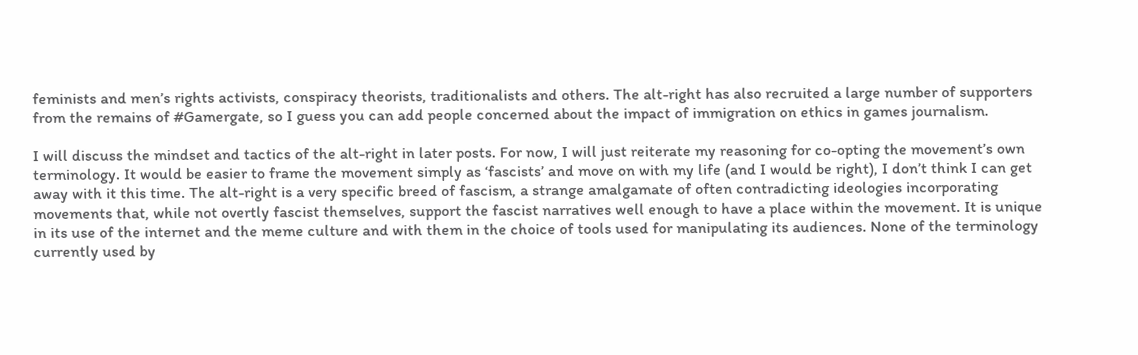feminists and men’s rights activists, conspiracy theorists, traditionalists and others. The alt-right has also recruited a large number of supporters from the remains of #Gamergate, so I guess you can add people concerned about the impact of immigration on ethics in games journalism.

I will discuss the mindset and tactics of the alt-right in later posts. For now, I will just reiterate my reasoning for co-opting the movement’s own terminology. It would be easier to frame the movement simply as ‘fascists’ and move on with my life (and I would be right), I don’t think I can get away with it this time. The alt-right is a very specific breed of fascism, a strange amalgamate of often contradicting ideologies incorporating movements that, while not overtly fascist themselves, support the fascist narratives well enough to have a place within the movement. It is unique in its use of the internet and the meme culture and with them in the choice of tools used for manipulating its audiences. None of the terminology currently used by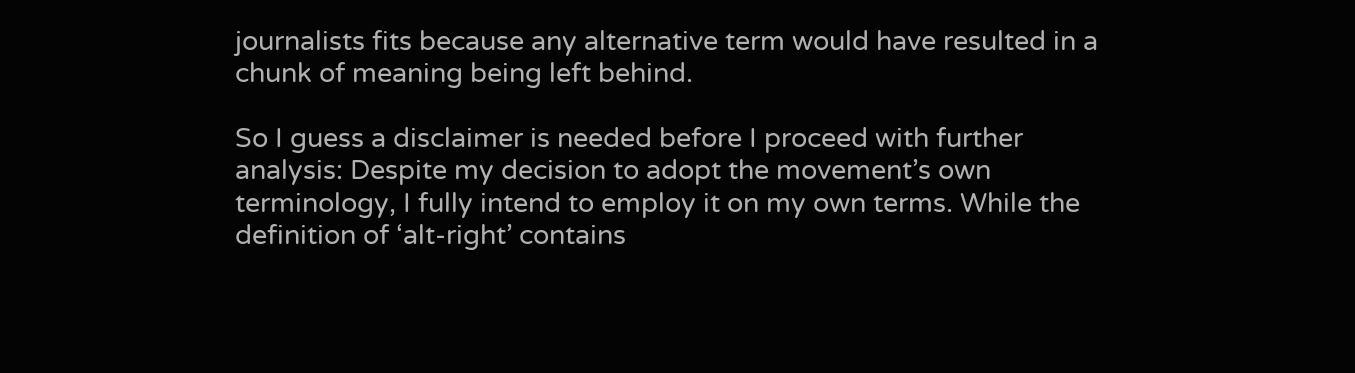journalists fits because any alternative term would have resulted in a chunk of meaning being left behind.

So I guess a disclaimer is needed before I proceed with further analysis: Despite my decision to adopt the movement’s own terminology, I fully intend to employ it on my own terms. While the definition of ‘alt-right’ contains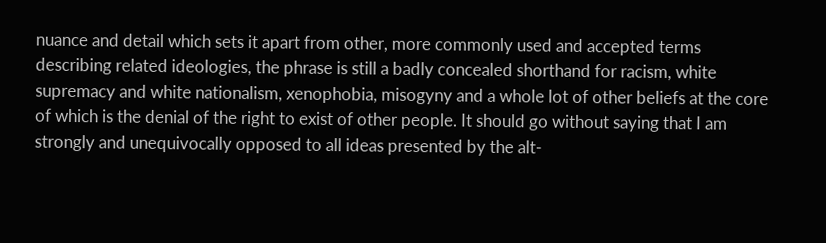nuance and detail which sets it apart from other, more commonly used and accepted terms describing related ideologies, the phrase is still a badly concealed shorthand for racism, white supremacy and white nationalism, xenophobia, misogyny and a whole lot of other beliefs at the core of which is the denial of the right to exist of other people. It should go without saying that I am strongly and unequivocally opposed to all ideas presented by the alt-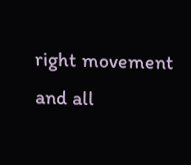right movement and all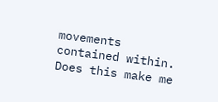movements contained within. Does this make me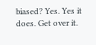biased? Yes. Yes it does. Get over it.